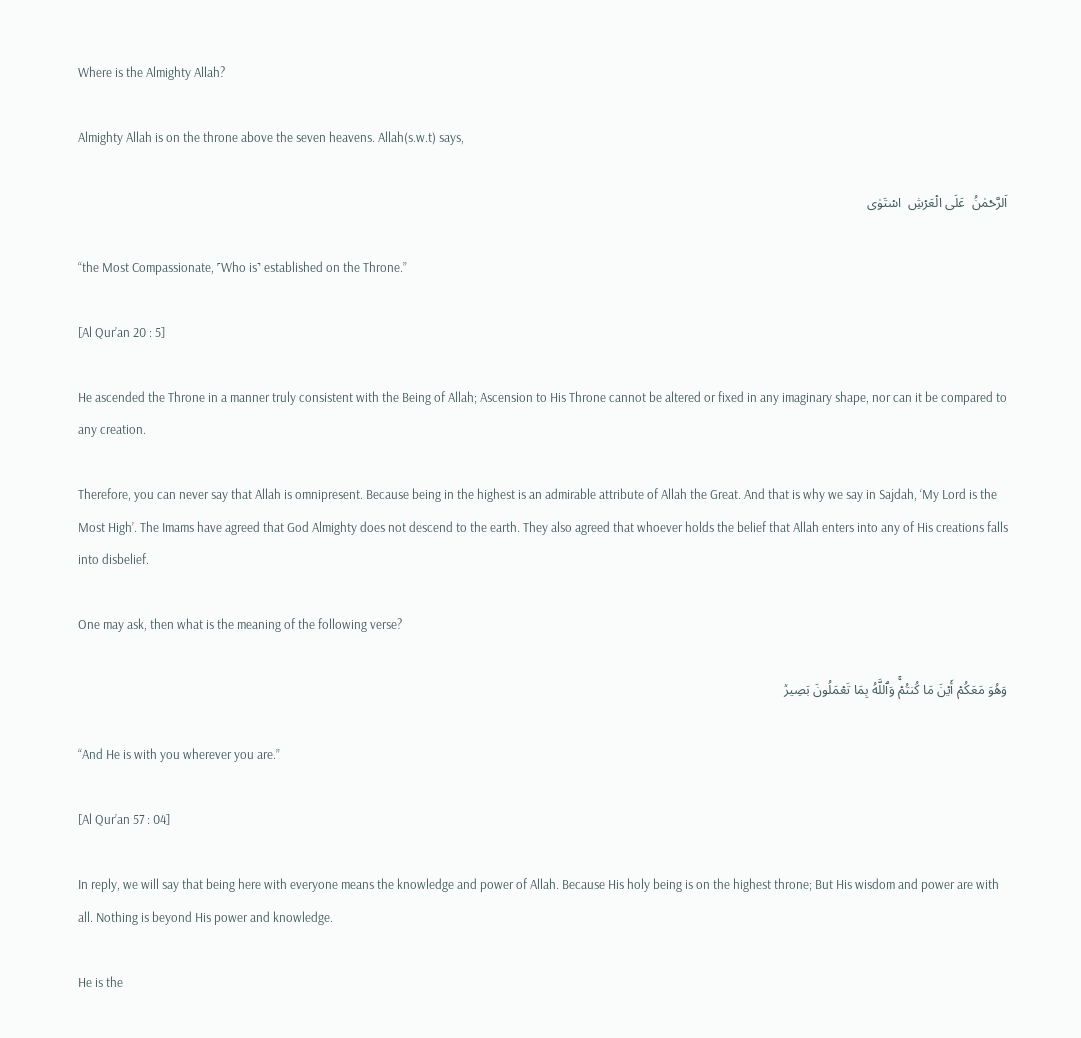Where is the Almighty Allah?

Almighty Allah is on the throne above the seven heavens. Allah(s.w.t) says,

اَلرَّحۡمٰنُ  عَلَی الۡعَرۡشِ  اسۡتَوٰی

“the Most Compassionate, ˹Who is˺ established on the Throne.”

[Al Qur’an 20 : 5]

He ascended the Throne in a manner truly consistent with the Being of Allah; Ascension to His Throne cannot be altered or fixed in any imaginary shape, nor can it be compared to any creation.

Therefore, you can never say that Allah is omnipresent. Because being in the highest is an admirable attribute of Allah the Great. And that is why we say in Sajdah, ‘My Lord is the Most High’. The Imams have agreed that God Almighty does not descend to the earth. They also agreed that whoever holds the belief that Allah enters into any of His creations falls into disbelief.

One may ask, then what is the meaning of the following verse?

وَهُوَ مَعَكُمۡ أَيۡنَ مَا كُنتُمۡۚ وَٱللَّهُ بِمَا تَعۡمَلُونَ بَصِيرٞ

“And He is with you wherever you are.”

[Al Qur’an 57 : 04]

In reply, we will say that being here with everyone means the knowledge and power of Allah. Because His holy being is on the highest throne; But His wisdom and power are with all. Nothing is beyond His power and knowledge.

He is the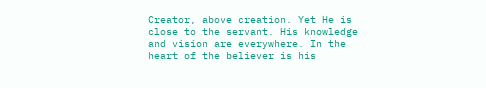Creator, above creation. Yet He is close to the servant. His knowledge and vision are everywhere. In the heart of the believer is his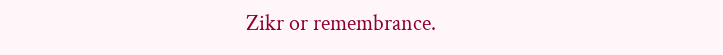Zikr or remembrance.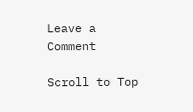Leave a Comment

Scroll to Top